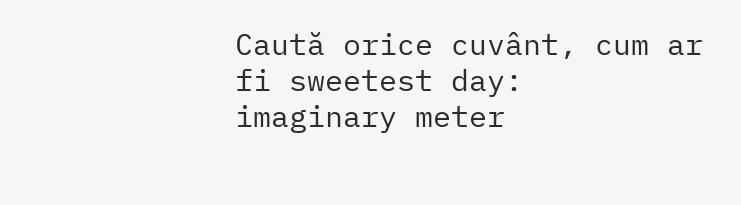Caută orice cuvânt, cum ar fi sweetest day:
imaginary meter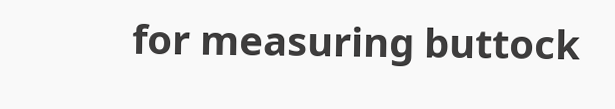for measuring buttock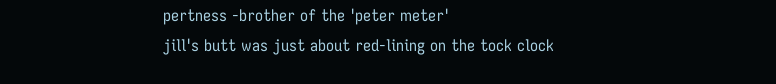pertness -brother of the 'peter meter'
jill's butt was just about red-lining on the tock clock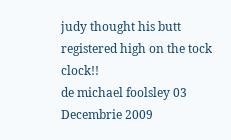judy thought his butt registered high on the tock clock!!
de michael foolsley 03 Decembrie 2009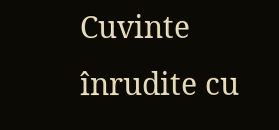Cuvinte înrudite cu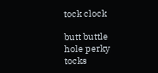tock clock

butt buttle hole perky tocks